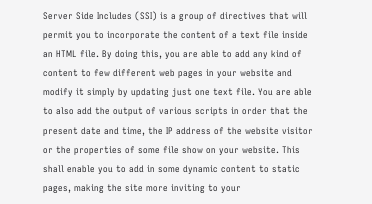Server Side Includes (SSI) is a group of directives that will permit you to incorporate the content of a text file inside an HTML file. By doing this, you are able to add any kind of content to few different web pages in your website and modify it simply by updating just one text file. You are able to also add the output of various scripts in order that the present date and time, the IP address of the website visitor or the properties of some file show on your website. This shall enable you to add in some dynamic content to static pages, making the site more inviting to your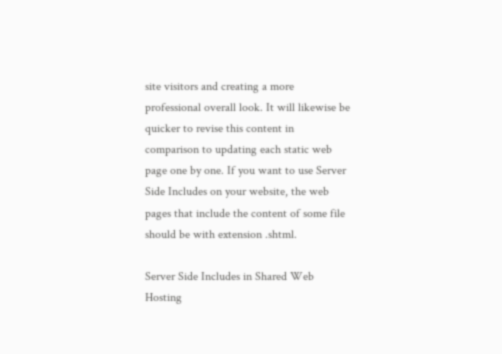site visitors and creating a more professional overall look. It will likewise be quicker to revise this content in comparison to updating each static web page one by one. If you want to use Server Side Includes on your website, the web pages that include the content of some file should be with extension .shtml.

Server Side Includes in Shared Web Hosting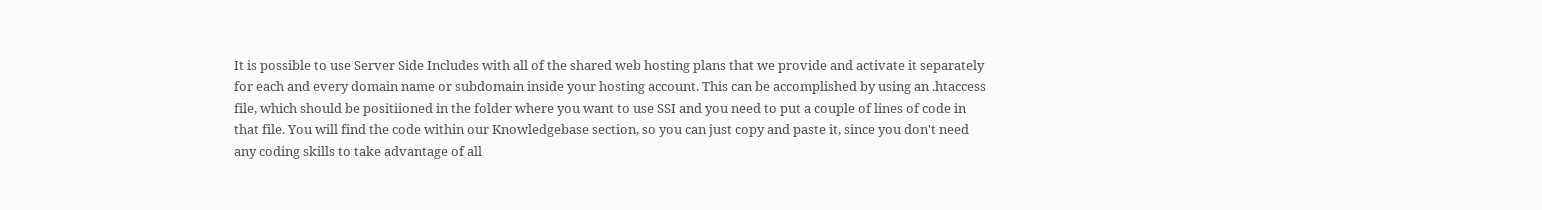It is possible to use Server Side Includes with all of the shared web hosting plans that we provide and activate it separately for each and every domain name or subdomain inside your hosting account. This can be accomplished by using an .htaccess file, which should be positiioned in the folder where you want to use SSI and you need to put a couple of lines of code in that file. You will find the code within our Knowledgebase section, so you can just copy and paste it, since you don't need any coding skills to take advantage of all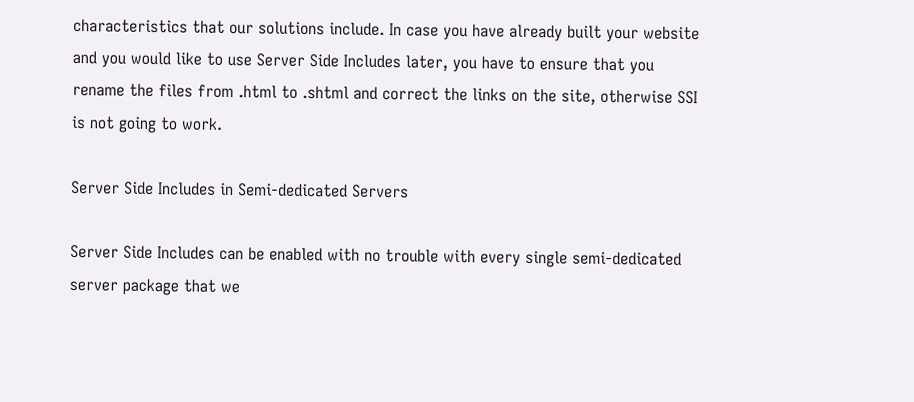characteristics that our solutions include. In case you have already built your website and you would like to use Server Side Includes later, you have to ensure that you rename the files from .html to .shtml and correct the links on the site, otherwise SSI is not going to work.

Server Side Includes in Semi-dedicated Servers

Server Side Includes can be enabled with no trouble with every single semi-dedicated server package that we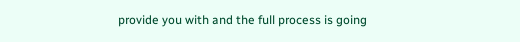provide you with and the full process is going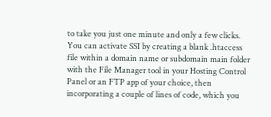to take you just one minute and only a few clicks. You can activate SSI by creating a blank .htaccess file within a domain name or subdomain main folder with the File Manager tool in your Hosting Control Panel or an FTP app of your choice, then incorporating a couple of lines of code, which you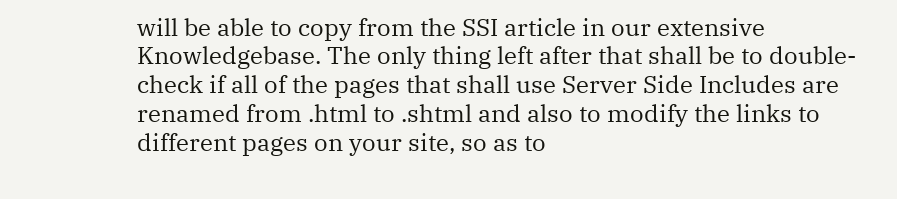will be able to copy from the SSI article in our extensive Knowledgebase. The only thing left after that shall be to double-check if all of the pages that shall use Server Side Includes are renamed from .html to .shtml and also to modify the links to different pages on your site, so as to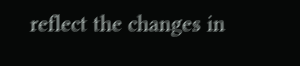reflect the changes in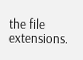the file extensions.